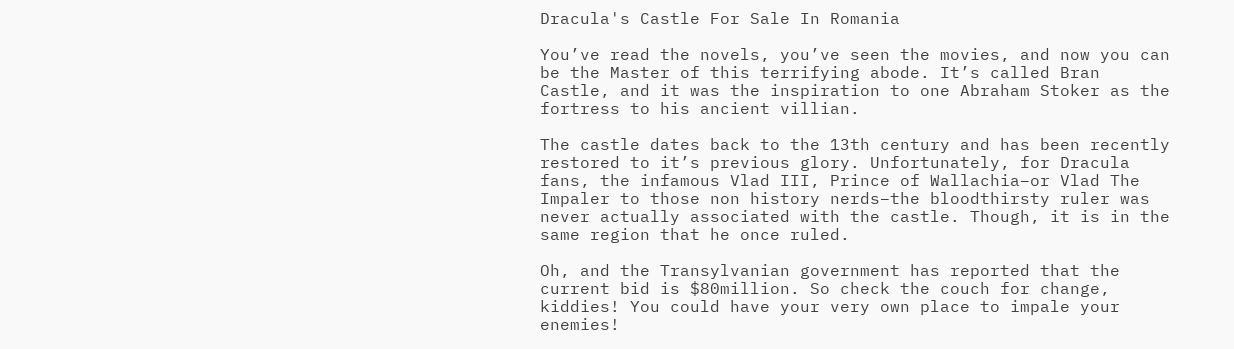Dracula's Castle For Sale In Romania

You’ve read the novels, you’ve seen the movies, and now you can be the Master of this terrifying abode. It’s called Bran Castle, and it was the inspiration to one Abraham Stoker as the fortress to his ancient villian.

The castle dates back to the 13th century and has been recently restored to it’s previous glory. Unfortunately, for Dracula fans, the infamous Vlad III, Prince of Wallachia–or Vlad The Impaler to those non history nerds–the bloodthirsty ruler was never actually associated with the castle. Though, it is in the same region that he once ruled.

Oh, and the Transylvanian government has reported that the current bid is $80million. So check the couch for change, kiddies! You could have your very own place to impale your enemies!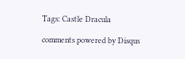Tags: Castle Dracula

comments powered by Disqus